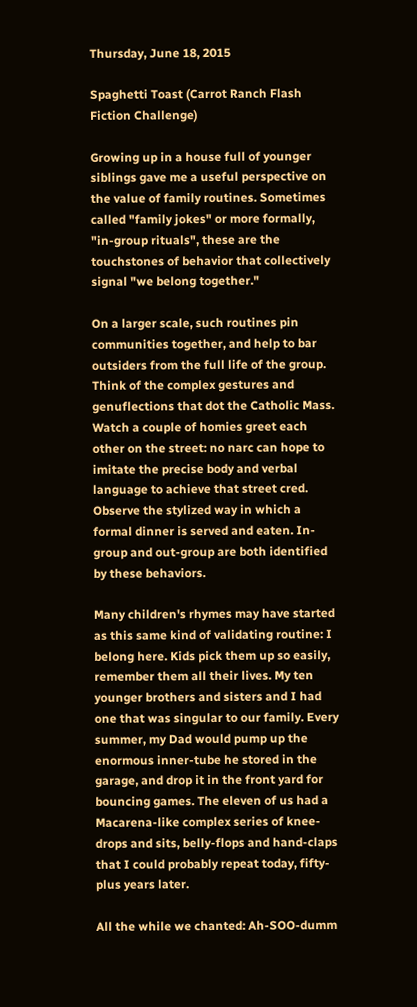Thursday, June 18, 2015

Spaghetti Toast (Carrot Ranch Flash Fiction Challenge)

Growing up in a house full of younger siblings gave me a useful perspective on the value of family routines. Sometimes called "family jokes" or more formally, "in-group rituals", these are the touchstones of behavior that collectively signal "we belong together."

On a larger scale, such routines pin communities together, and help to bar outsiders from the full life of the group. Think of the complex gestures and genuflections that dot the Catholic Mass. Watch a couple of homies greet each other on the street: no narc can hope to imitate the precise body and verbal language to achieve that street cred. Observe the stylized way in which a formal dinner is served and eaten. In-group and out-group are both identified by these behaviors.

Many children's rhymes may have started as this same kind of validating routine: I belong here. Kids pick them up so easily, remember them all their lives. My ten younger brothers and sisters and I had one that was singular to our family. Every summer, my Dad would pump up the enormous inner-tube he stored in the garage, and drop it in the front yard for bouncing games. The eleven of us had a Macarena-like complex series of knee-drops and sits, belly-flops and hand-claps that I could probably repeat today, fifty-plus years later.

All the while we chanted: Ah-SOO-dumm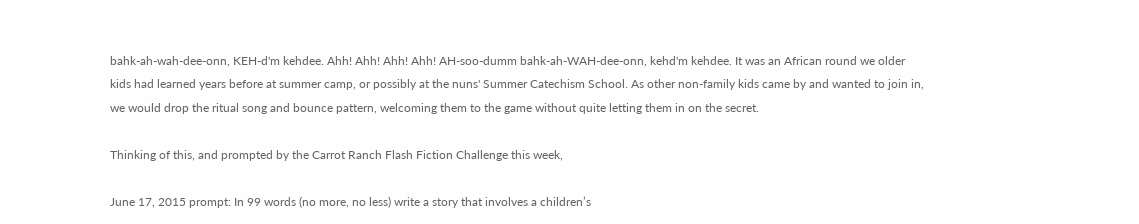bahk-ah-wah-dee-onn, KEH-d'm kehdee. Ahh! Ahh! Ahh! Ahh! AH-soo-dumm bahk-ah-WAH-dee-onn, kehd'm kehdee. It was an African round we older kids had learned years before at summer camp, or possibly at the nuns' Summer Catechism School. As other non-family kids came by and wanted to join in, we would drop the ritual song and bounce pattern, welcoming them to the game without quite letting them in on the secret.

Thinking of this, and prompted by the Carrot Ranch Flash Fiction Challenge this week,

June 17, 2015 prompt: In 99 words (no more, no less) write a story that involves a children’s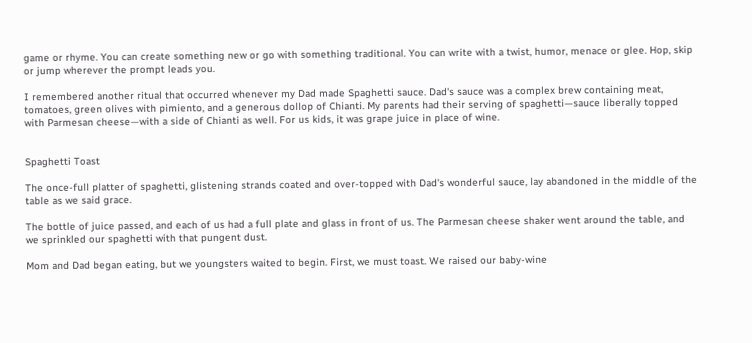game or rhyme. You can create something new or go with something traditional. You can write with a twist, humor, menace or glee. Hop, skip or jump wherever the prompt leads you.

I remembered another ritual that occurred whenever my Dad made Spaghetti sauce. Dad's sauce was a complex brew containing meat, tomatoes, green olives with pimiento, and a generous dollop of Chianti. My parents had their serving of spaghetti—sauce liberally topped with Parmesan cheese—with a side of Chianti as well. For us kids, it was grape juice in place of wine.


Spaghetti Toast

The once-full platter of spaghetti, glistening strands coated and over-topped with Dad's wonderful sauce, lay abandoned in the middle of the table as we said grace.

The bottle of juice passed, and each of us had a full plate and glass in front of us. The Parmesan cheese shaker went around the table, and we sprinkled our spaghetti with that pungent dust.

Mom and Dad began eating, but we youngsters waited to begin. First, we must toast. We raised our baby-wine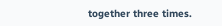together three times.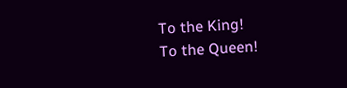To the King!
To the Queen!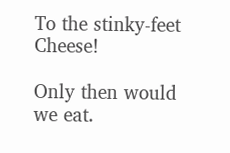To the stinky-feet Cheese!

Only then would we eat.